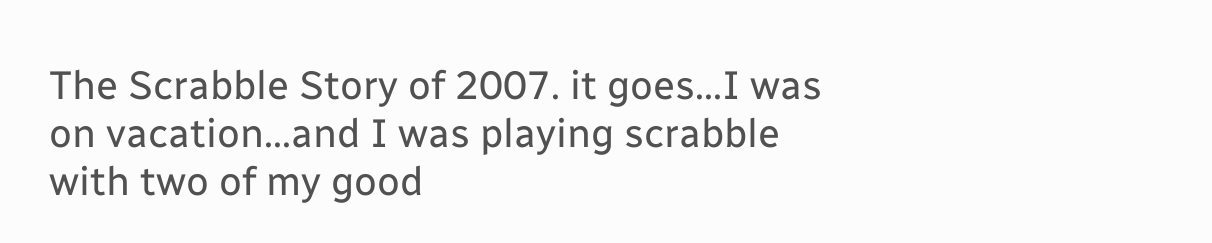The Scrabble Story of 2007. it goes...I was on vacation...and I was playing scrabble with two of my good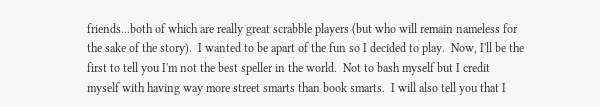friends...both of which are really great scrabble players (but who will remain nameless for the sake of the story).  I wanted to be apart of the fun so I decided to play.  Now, I'll be the first to tell you I'm not the best speller in the world.  Not to bash myself but I credit myself with having way more street smarts than book smarts.  I will also tell you that I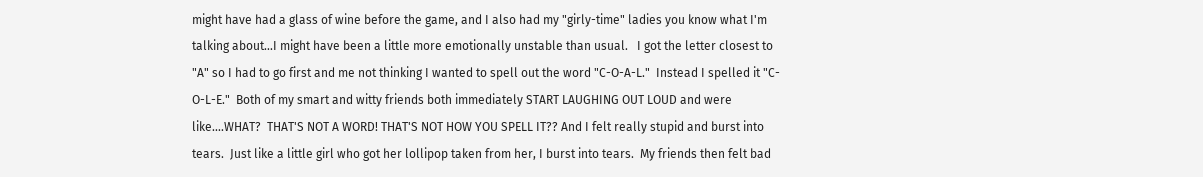might have had a glass of wine before the game, and I also had my "girly-time" ladies you know what I'm talking about...I might have been a little more emotionally unstable than usual.   I got the letter closest to "A" so I had to go first and me not thinking I wanted to spell out the word "C-O-A-L."  Instead I spelled it "C-O-L-E."  Both of my smart and witty friends both immediately START LAUGHING OUT LOUD and were like....WHAT?  THAT'S NOT A WORD! THAT'S NOT HOW YOU SPELL IT?? And I felt really stupid and burst into tears.  Just like a little girl who got her lollipop taken from her, I burst into tears.  My friends then felt bad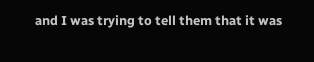and I was trying to tell them that it was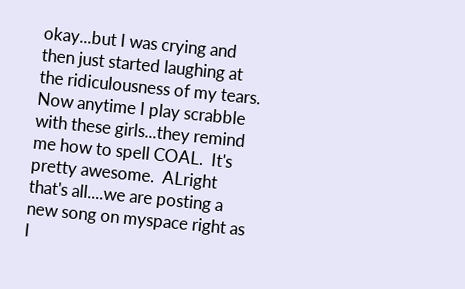okay...but I was crying and then just started laughing at the ridiculousness of my tears.  Now anytime I play scrabble with these girls...they remind me how to spell COAL.  It's pretty awesome.  ALright that's all....we are posting a new song on myspace right as I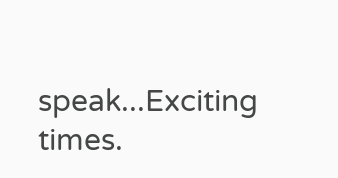speak...Exciting times.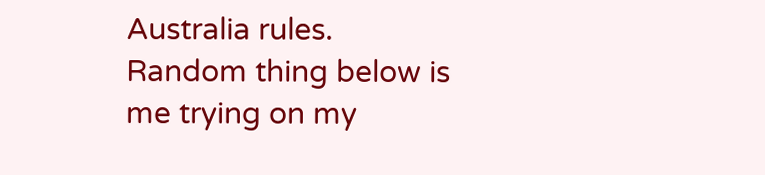Australia rules.  Random thing below is me trying on my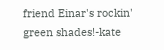friend Einar's rockin' green shades!-kate